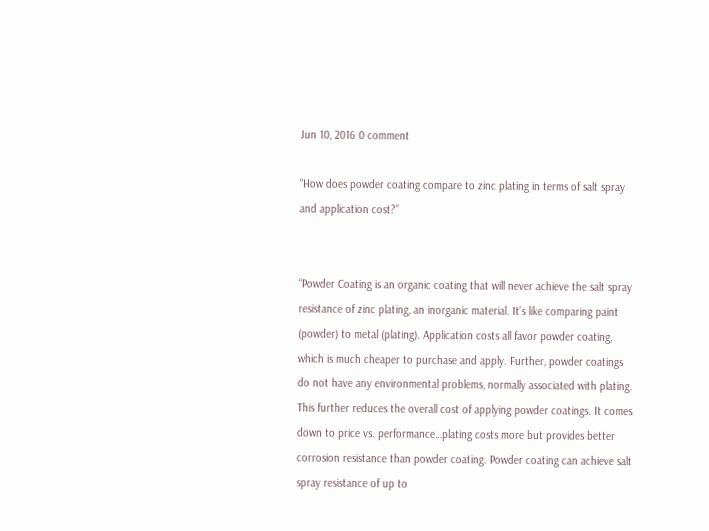Jun 10, 2016 0 comment

“How does powder coating compare to zinc plating in terms of salt spray and application cost?”


“Powder Coating is an organic coating that will never achieve the salt spray resistance of zinc plating, an inorganic material. It’s like comparing paint (powder) to metal (plating). Application costs all favor powder coating, which is much cheaper to purchase and apply. Further, powder coatings do not have any environmental problems, normally associated with plating. This further reduces the overall cost of applying powder coatings. It comes down to price vs. performance…plating costs more but provides better corrosion resistance than powder coating. Powder coating can achieve salt spray resistance of up to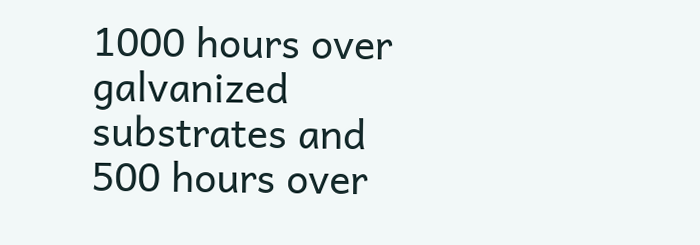1000 hours over galvanized substrates and 500 hours over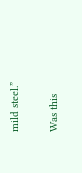mild steel.”

Was this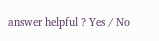answer helpful ? Yes / No